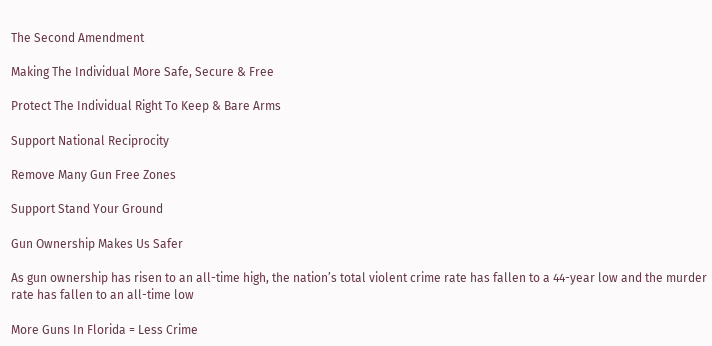The Second Amendment

Making The Individual More Safe, Secure & Free

Protect The Individual Right To Keep & Bare Arms

Support National Reciprocity

Remove Many Gun Free Zones

Support Stand Your Ground

Gun Ownership Makes Us Safer

As gun ownership has risen to an all-time high, the nation’s total violent crime rate has fallen to a 44-year low and the murder rate has fallen to an all-time low

More Guns In Florida = Less Crime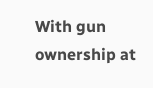With gun ownership at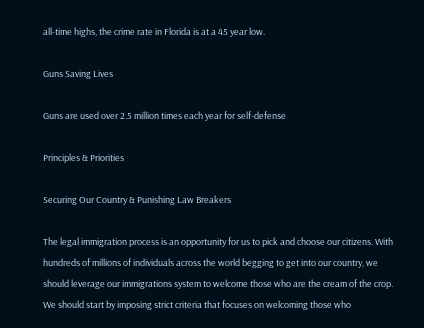all-time highs, the crime rate in Florida is at a 45 year low.

Guns Saving Lives

Guns are used over 2.5 million times each year for self-defense

Principles & Priorities

Securing Our Country & Punishing Law Breakers

The legal immigration process is an opportunity for us to pick and choose our citizens. With hundreds of millions of individuals across the world begging to get into our country, we should leverage our immigrations system to welcome those who are the cream of the crop.  We should start by imposing strict criteria that focuses on welcoming those who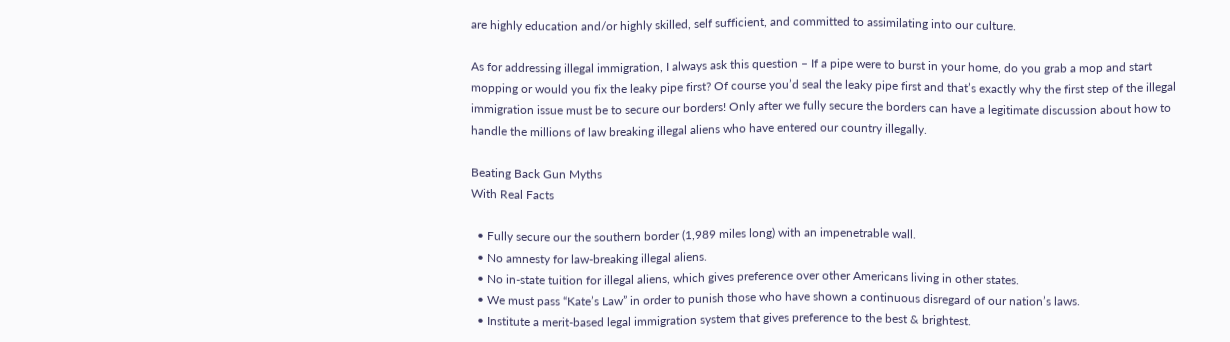are highly education and/or highly skilled, self sufficient, and committed to assimilating into our culture.

As for addressing illegal immigration, I always ask this question – If a pipe were to burst in your home, do you grab a mop and start mopping or would you fix the leaky pipe first? Of course you’d seal the leaky pipe first and that’s exactly why the first step of the illegal immigration issue must be to secure our borders! Only after we fully secure the borders can have a legitimate discussion about how to handle the millions of law breaking illegal aliens who have entered our country illegally.

Beating Back Gun Myths
With Real Facts

  • Fully secure our the southern border (1,989 miles long) with an impenetrable wall.
  • No amnesty for law-breaking illegal aliens.
  • No in-state tuition for illegal aliens, which gives preference over other Americans living in other states.
  • We must pass “Kate’s Law” in order to punish those who have shown a continuous disregard of our nation’s laws.
  • Institute a merit-based legal immigration system that gives preference to the best & brightest.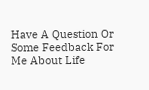Have A Question Or Some Feedback For Me About Life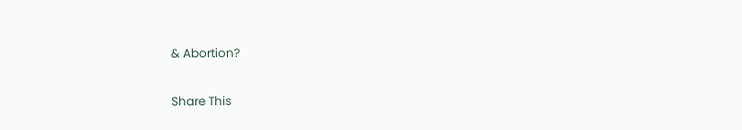& Abortion?

Share This